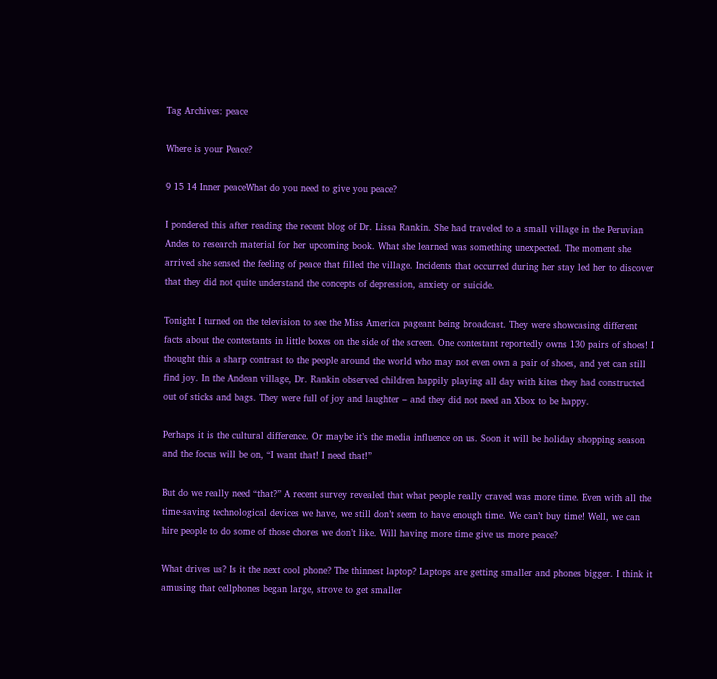Tag Archives: peace

Where is your Peace?

9 15 14 Inner peaceWhat do you need to give you peace?

I pondered this after reading the recent blog of Dr. Lissa Rankin. She had traveled to a small village in the Peruvian Andes to research material for her upcoming book. What she learned was something unexpected. The moment she arrived she sensed the feeling of peace that filled the village. Incidents that occurred during her stay led her to discover that they did not quite understand the concepts of depression, anxiety or suicide.

Tonight I turned on the television to see the Miss America pageant being broadcast. They were showcasing different facts about the contestants in little boxes on the side of the screen. One contestant reportedly owns 130 pairs of shoes! I thought this a sharp contrast to the people around the world who may not even own a pair of shoes, and yet can still find joy. In the Andean village, Dr. Rankin observed children happily playing all day with kites they had constructed out of sticks and bags. They were full of joy and laughter – and they did not need an Xbox to be happy.

Perhaps it is the cultural difference. Or maybe it’s the media influence on us. Soon it will be holiday shopping season and the focus will be on, “I want that! I need that!”

But do we really need “that?” A recent survey revealed that what people really craved was more time. Even with all the time-saving technological devices we have, we still don’t seem to have enough time. We can’t buy time! Well, we can hire people to do some of those chores we don’t like. Will having more time give us more peace?

What drives us? Is it the next cool phone? The thinnest laptop? Laptops are getting smaller and phones bigger. I think it amusing that cellphones began large, strove to get smaller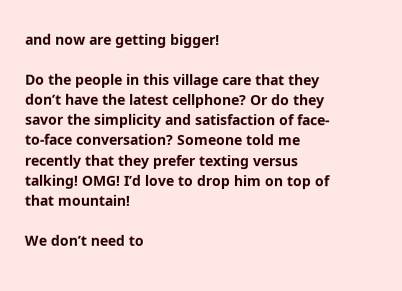and now are getting bigger!

Do the people in this village care that they don’t have the latest cellphone? Or do they savor the simplicity and satisfaction of face-to-face conversation? Someone told me recently that they prefer texting versus talking! OMG! I’d love to drop him on top of that mountain!

We don’t need to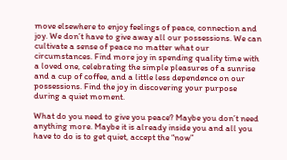move elsewhere to enjoy feelings of peace, connection and joy. We don’t have to give away all our possessions. We can cultivate a sense of peace no matter what our circumstances. Find more joy in spending quality time with a loved one, celebrating the simple pleasures of a sunrise and a cup of coffee, and a little less dependence on our possessions. Find the joy in discovering your purpose during a quiet moment.

What do you need to give you peace? Maybe you don’t need anything more. Maybe it is already inside you and all you have to do is to get quiet, accept the “now”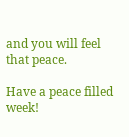and you will feel that peace.

Have a peace filled week!